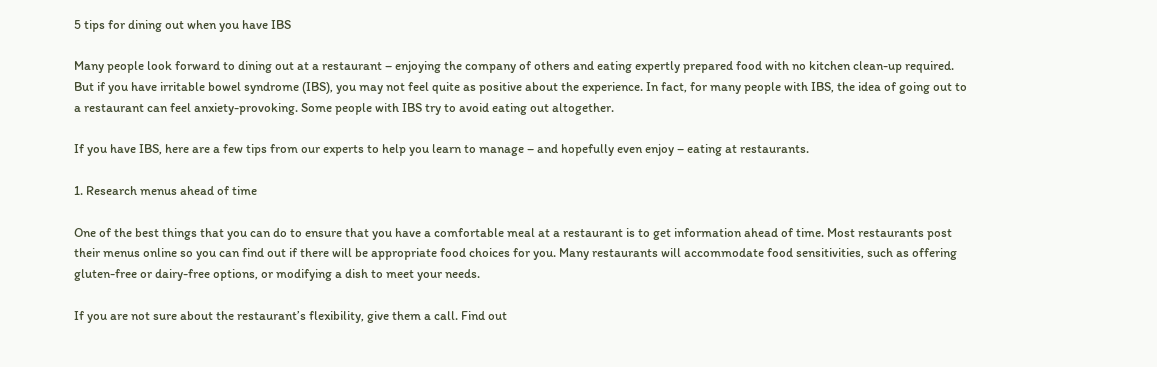5 tips for dining out when you have IBS

Many people look forward to dining out at a restaurant – enjoying the company of others and eating expertly prepared food with no kitchen clean-up required. But if you have irritable bowel syndrome (IBS), you may not feel quite as positive about the experience. In fact, for many people with IBS, the idea of going out to a restaurant can feel anxiety-provoking. Some people with IBS try to avoid eating out altogether.

If you have IBS, here are a few tips from our experts to help you learn to manage – and hopefully even enjoy – eating at restaurants.

1. Research menus ahead of time

One of the best things that you can do to ensure that you have a comfortable meal at a restaurant is to get information ahead of time. Most restaurants post their menus online so you can find out if there will be appropriate food choices for you. Many restaurants will accommodate food sensitivities, such as offering gluten-free or dairy-free options, or modifying a dish to meet your needs.

If you are not sure about the restaurant’s flexibility, give them a call. Find out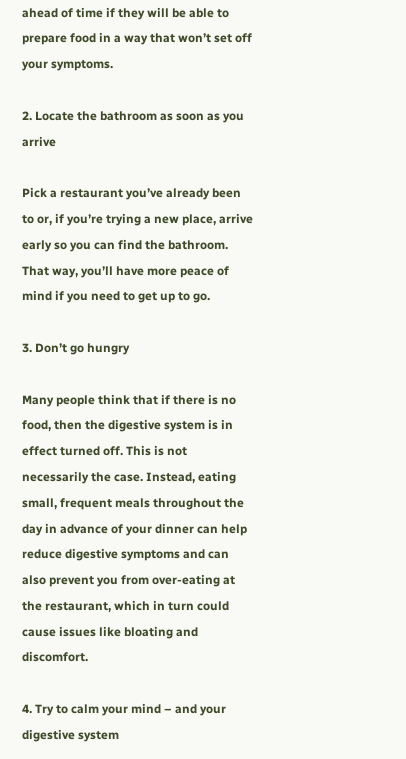ahead of time if they will be able to prepare food in a way that won’t set off your symptoms.

2. Locate the bathroom as soon as you arrive

Pick a restaurant you’ve already been to or, if you’re trying a new place, arrive early so you can find the bathroom. That way, you’ll have more peace of mind if you need to get up to go.

3. Don’t go hungry

Many people think that if there is no food, then the digestive system is in effect turned off. This is not necessarily the case. Instead, eating small, frequent meals throughout the day in advance of your dinner can help reduce digestive symptoms and can also prevent you from over-eating at the restaurant, which in turn could cause issues like bloating and discomfort.

4. Try to calm your mind – and your digestive system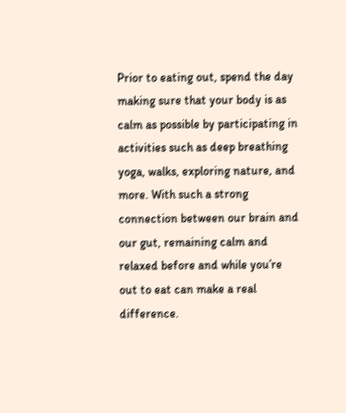Prior to eating out, spend the day making sure that your body is as calm as possible by participating in activities such as deep breathing yoga, walks, exploring nature, and more. With such a strong connection between our brain and our gut, remaining calm and relaxed before and while you’re out to eat can make a real difference.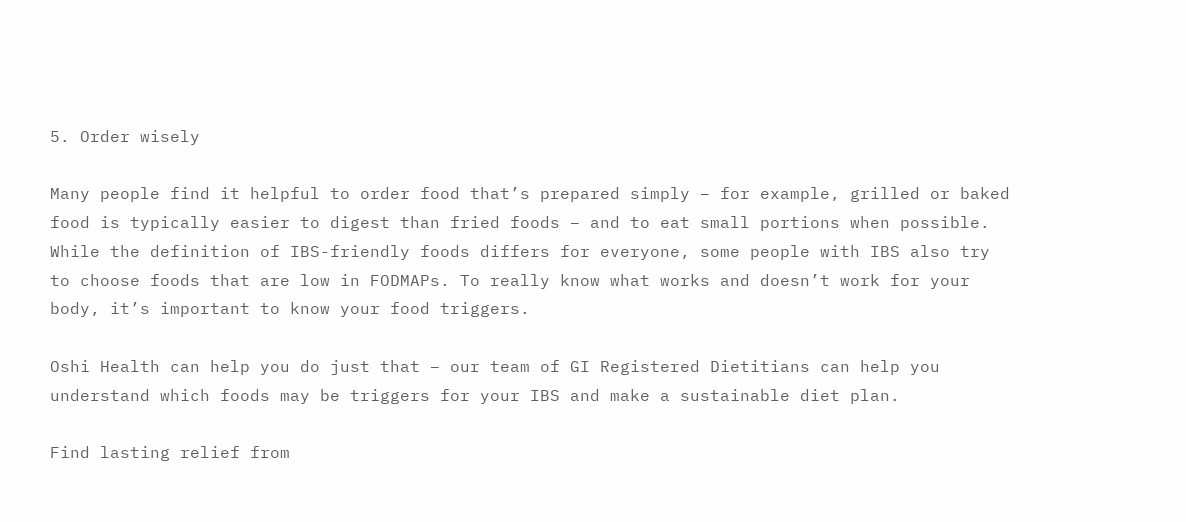5. Order wisely

Many people find it helpful to order food that’s prepared simply – for example, grilled or baked food is typically easier to digest than fried foods – and to eat small portions when possible. While the definition of IBS-friendly foods differs for everyone, some people with IBS also try to choose foods that are low in FODMAPs. To really know what works and doesn’t work for your body, it’s important to know your food triggers.

Oshi Health can help you do just that – our team of GI Registered Dietitians can help you understand which foods may be triggers for your IBS and make a sustainable diet plan.

Find lasting relief from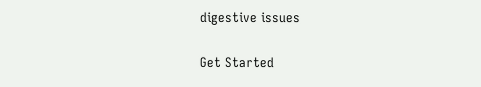digestive issues

Get Started